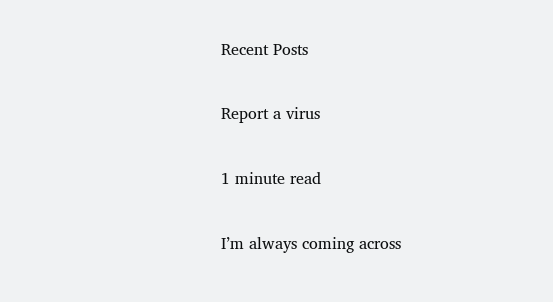Recent Posts

Report a virus

1 minute read

I’m always coming across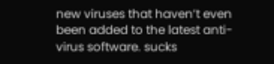new viruses that haven’t even been added to the latest anti-virus software. sucks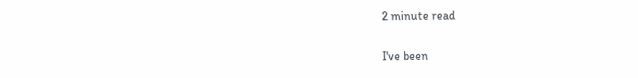2 minute read

I've been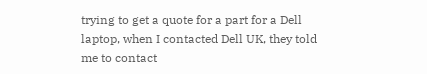trying to get a quote for a part for a Dell laptop, when I contacted Dell UK, they told me to contact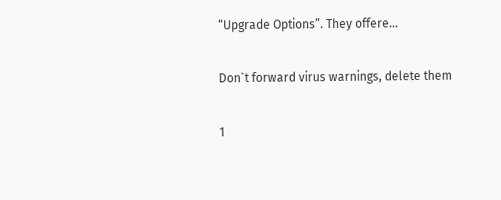“Upgrade Options”. They offere...

Don`t forward virus warnings, delete them

1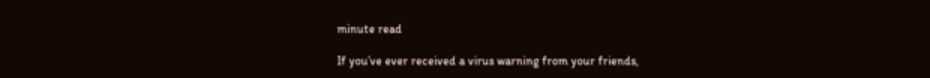minute read

If you’ve ever received a virus warning from your friends,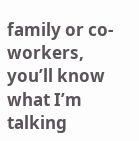family or co-workers, you’ll know what I’m talking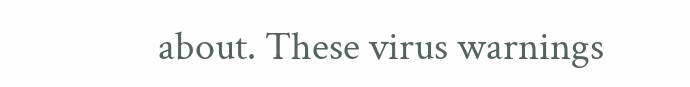about. These virus warnings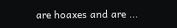are hoaxes and are ...